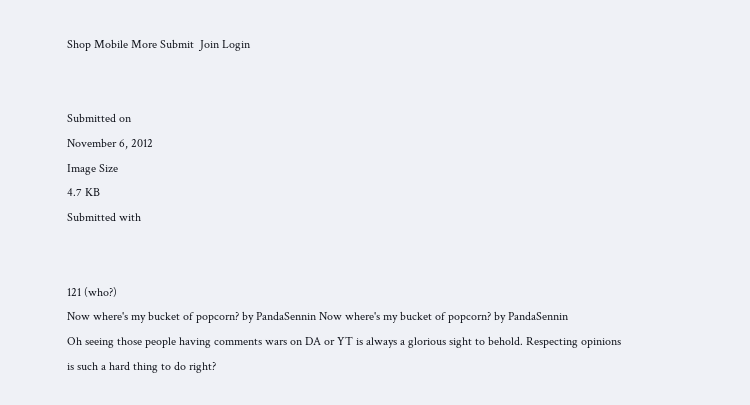Shop Mobile More Submit  Join Login


Submitted on
November 6, 2012
Image Size
4.7 KB
Submitted with


121 (who?)
Now where's my bucket of popcorn? by PandaSennin Now where's my bucket of popcorn? by PandaSennin
Oh seeing those people having comments wars on DA or YT is always a glorious sight to behold. Respecting opinions is such a hard thing to do right?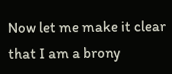Now let me make it clear that I am a brony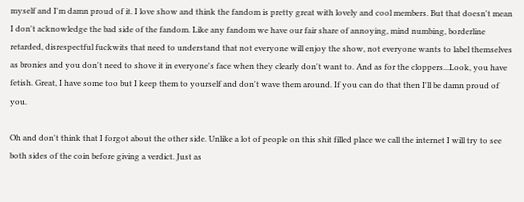myself and I'm damn proud of it. I love show and think the fandom is pretty great with lovely and cool members. But that doesn't mean I don't acknowledge the bad side of the fandom. Like any fandom we have our fair share of annoying, mind numbing, borderline retarded, disrespectful fuckwits that need to understand that not everyone will enjoy the show, not everyone wants to label themselves as bronies and you don't need to shove it in everyone's face when they clearly don't want to. And as for the cloppers...Look, you have fetish. Great, I have some too but I keep them to yourself and don't wave them around. If you can do that then I'll be damn proud of you.

Oh and don't think that I forgot about the other side. Unlike a lot of people on this shit filled place we call the internet I will try to see both sides of the coin before giving a verdict. Just as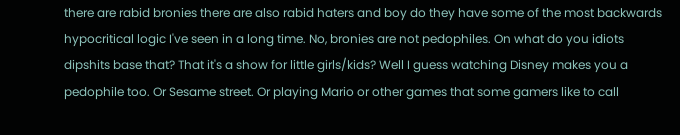there are rabid bronies there are also rabid haters and boy do they have some of the most backwards hypocritical logic I've seen in a long time. No, bronies are not pedophiles. On what do you idiots dipshits base that? That it's a show for little girls/kids? Well I guess watching Disney makes you a pedophile too. Or Sesame street. Or playing Mario or other games that some gamers like to call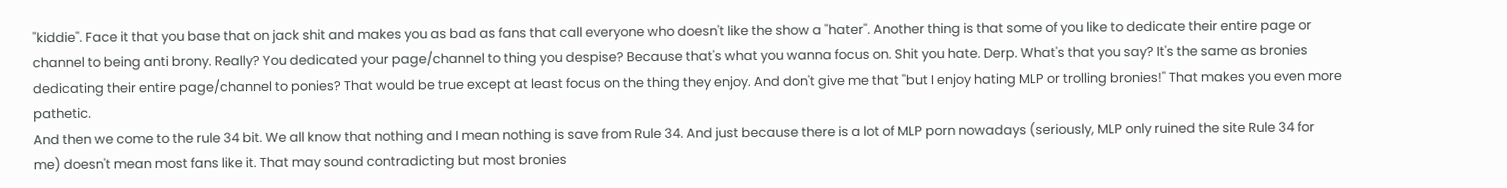''kiddie''. Face it that you base that on jack shit and makes you as bad as fans that call everyone who doesn't like the show a ''hater''. Another thing is that some of you like to dedicate their entire page or channel to being anti brony. Really? You dedicated your page/channel to thing you despise? Because that's what you wanna focus on. Shit you hate. Derp. What's that you say? It's the same as bronies dedicating their entire page/channel to ponies? That would be true except at least focus on the thing they enjoy. And don't give me that ''but I enjoy hating MLP or trolling bronies!'' That makes you even more pathetic.
And then we come to the rule 34 bit. We all know that nothing and I mean nothing is save from Rule 34. And just because there is a lot of MLP porn nowadays (seriously, MLP only ruined the site Rule 34 for me) doesn't mean most fans like it. That may sound contradicting but most bronies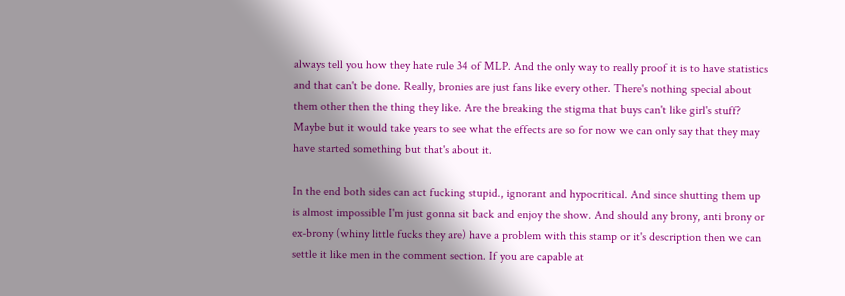always tell you how they hate rule 34 of MLP. And the only way to really proof it is to have statistics and that can't be done. Really, bronies are just fans like every other. There's nothing special about them other then the thing they like. Are the breaking the stigma that buys can't like girl's stuff? Maybe but it would take years to see what the effects are so for now we can only say that they may have started something but that's about it.

In the end both sides can act fucking stupid., ignorant and hypocritical. And since shutting them up is almost impossible I'm just gonna sit back and enjoy the show. And should any brony, anti brony or ex-brony (whiny little fucks they are) have a problem with this stamp or it's description then we can settle it like men in the comment section. If you are capable at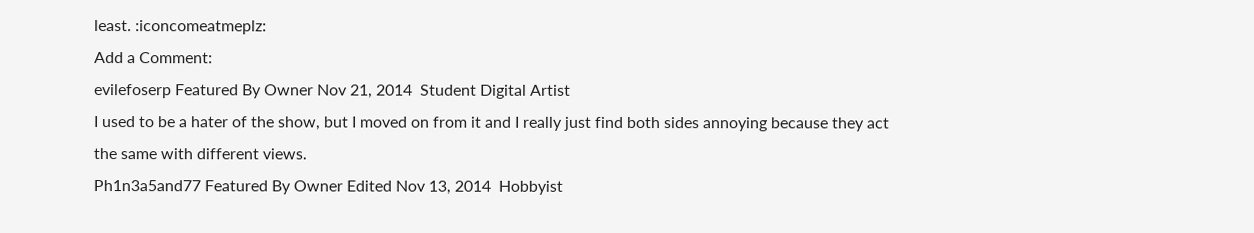least. :iconcomeatmeplz:
Add a Comment:
evilefoserp Featured By Owner Nov 21, 2014  Student Digital Artist
I used to be a hater of the show, but I moved on from it and I really just find both sides annoying because they act the same with different views.
Ph1n3a5and77 Featured By Owner Edited Nov 13, 2014  Hobbyist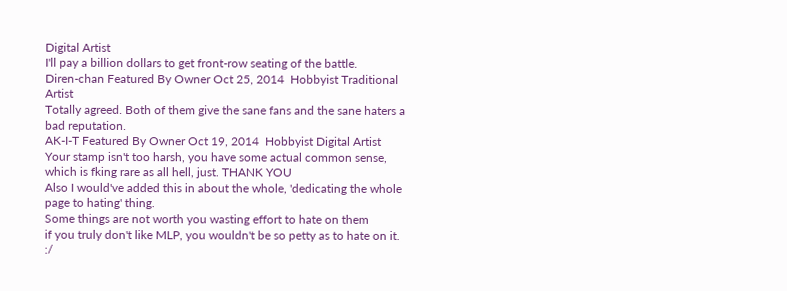Digital Artist
I'll pay a billion dollars to get front-row seating of the battle.
Diren-chan Featured By Owner Oct 25, 2014  Hobbyist Traditional Artist
Totally agreed. Both of them give the sane fans and the sane haters a bad reputation.
AK-I-T Featured By Owner Oct 19, 2014  Hobbyist Digital Artist
Your stamp isn't too harsh, you have some actual common sense, which is fking rare as all hell, just. THANK YOU
Also I would've added this in about the whole, 'dedicating the whole page to hating' thing.
Some things are not worth you wasting effort to hate on them
if you truly don't like MLP, you wouldn't be so petty as to hate on it. :/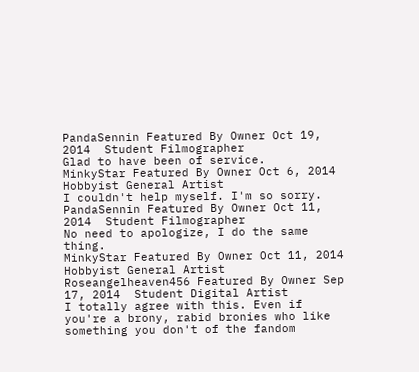PandaSennin Featured By Owner Oct 19, 2014  Student Filmographer
Glad to have been of service.
MinkyStar Featured By Owner Oct 6, 2014  Hobbyist General Artist
I couldn't help myself. I'm so sorry.
PandaSennin Featured By Owner Oct 11, 2014  Student Filmographer
No need to apologize, I do the same thing.
MinkyStar Featured By Owner Oct 11, 2014  Hobbyist General Artist
Roseangelheaven456 Featured By Owner Sep 17, 2014  Student Digital Artist
I totally agree with this. Even if you're a brony, rabid bronies who like something you don't of the fandom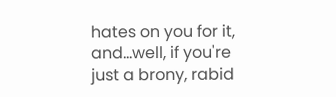hates on you for it, and...well, if you're just a brony, rabid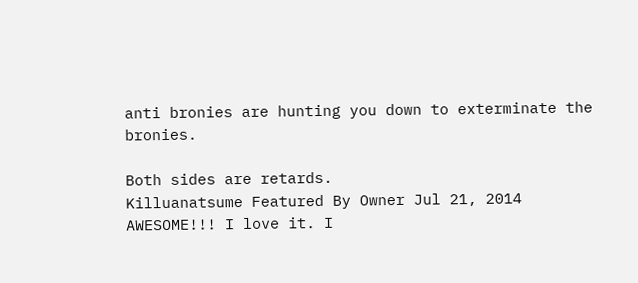anti bronies are hunting you down to exterminate the bronies.

Both sides are retards.
Killuanatsume Featured By Owner Jul 21, 2014
AWESOME!!! I love it. I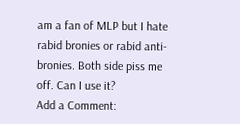am a fan of MLP but I hate rabid bronies or rabid anti-bronies. Both side piss me off. Can I use it?
Add a Comment: